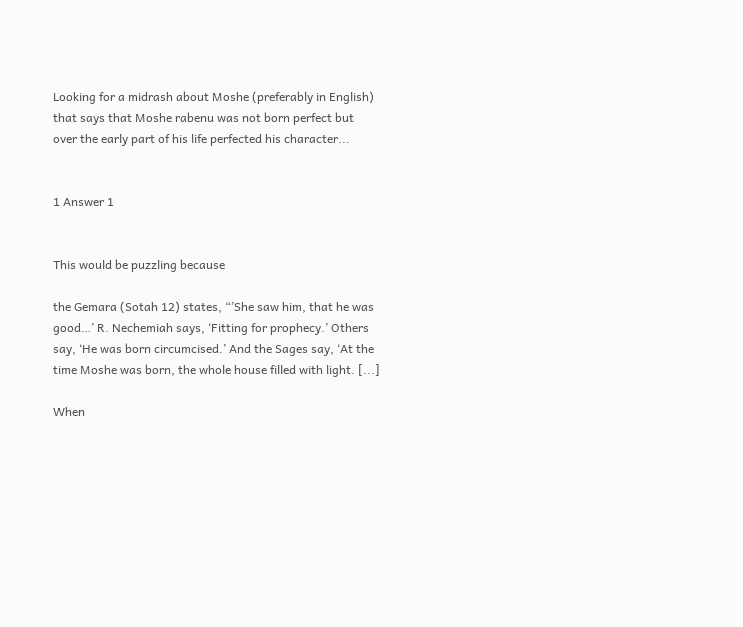Looking for a midrash about Moshe (preferably in English) that says that Moshe rabenu was not born perfect but over the early part of his life perfected his character...


1 Answer 1


This would be puzzling because

the Gemara (Sotah 12) states, “’She saw him, that he was good…’ R. Nechemiah says, ‘Fitting for prophecy.’ Others say, ‘He was born circumcised.’ And the Sages say, ‘At the time Moshe was born, the whole house filled with light. [...]

When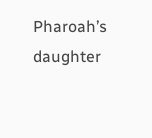Pharoah’s daughter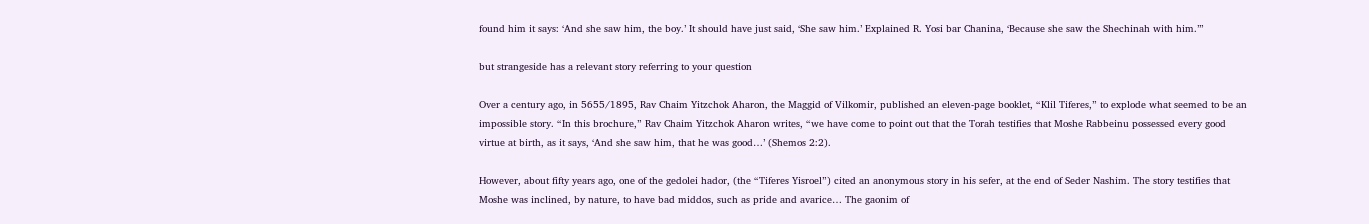found him it says: ‘And she saw him, the boy.’ It should have just said, ‘She saw him.’ Explained R. Yosi bar Chanina, ‘Because she saw the Shechinah with him.’”

but strangeside has a relevant story referring to your question

Over a century ago, in 5655/1895, Rav Chaim Yitzchok Aharon, the Maggid of Vilkomir, published an eleven-page booklet, “Klil Tiferes,” to explode what seemed to be an impossible story. “In this brochure,” Rav Chaim Yitzchok Aharon writes, “we have come to point out that the Torah testifies that Moshe Rabbeinu possessed every good virtue at birth, as it says, ‘And she saw him, that he was good…’ (Shemos 2:2).

However, about fifty years ago, one of the gedolei hador, (the “Tiferes Yisroel”) cited an anonymous story in his sefer, at the end of Seder Nashim. The story testifies that Moshe was inclined, by nature, to have bad middos, such as pride and avarice… The gaonim of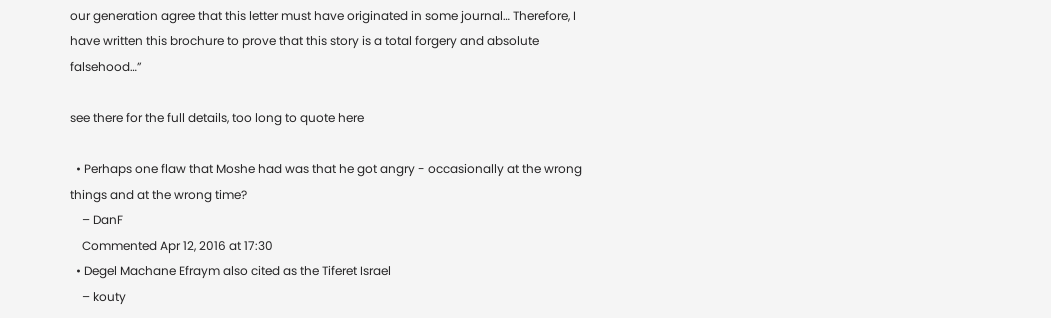our generation agree that this letter must have originated in some journal… Therefore, I have written this brochure to prove that this story is a total forgery and absolute falsehood…”

see there for the full details, too long to quote here

  • Perhaps one flaw that Moshe had was that he got angry - occasionally at the wrong things and at the wrong time?
    – DanF
    Commented Apr 12, 2016 at 17:30
  • Degel Machane Efraym also cited as the Tiferet Israel
    – kouty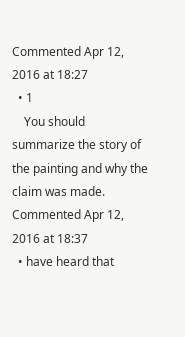Commented Apr 12, 2016 at 18:27
  • 1
    You should summarize the story of the painting and why the claim was made. Commented Apr 12, 2016 at 18:37
  • have heard that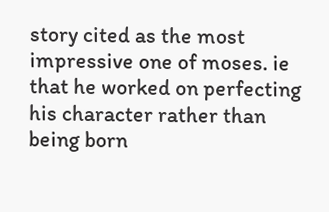story cited as the most impressive one of moses. ie that he worked on perfecting his character rather than being born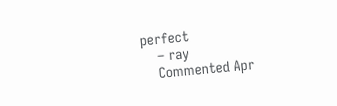perfect
    – ray
    Commented Apr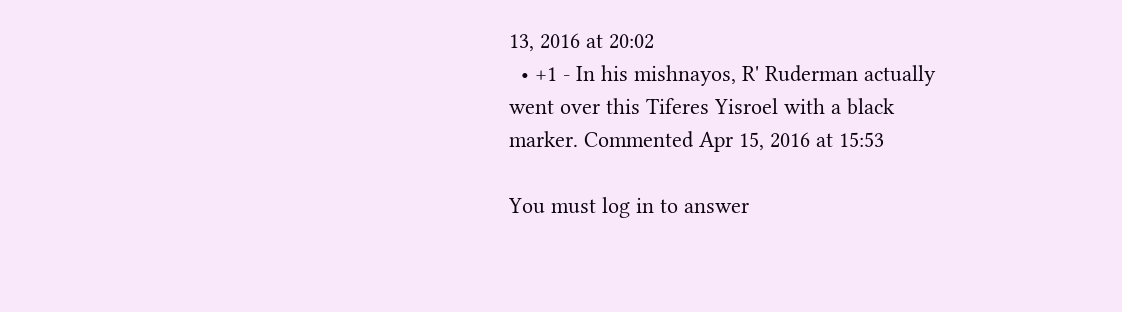13, 2016 at 20:02
  • +1 - In his mishnayos, R' Ruderman actually went over this Tiferes Yisroel with a black marker. Commented Apr 15, 2016 at 15:53

You must log in to answer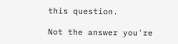this question.

Not the answer you're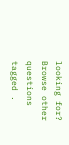looking for? Browse other questions tagged .